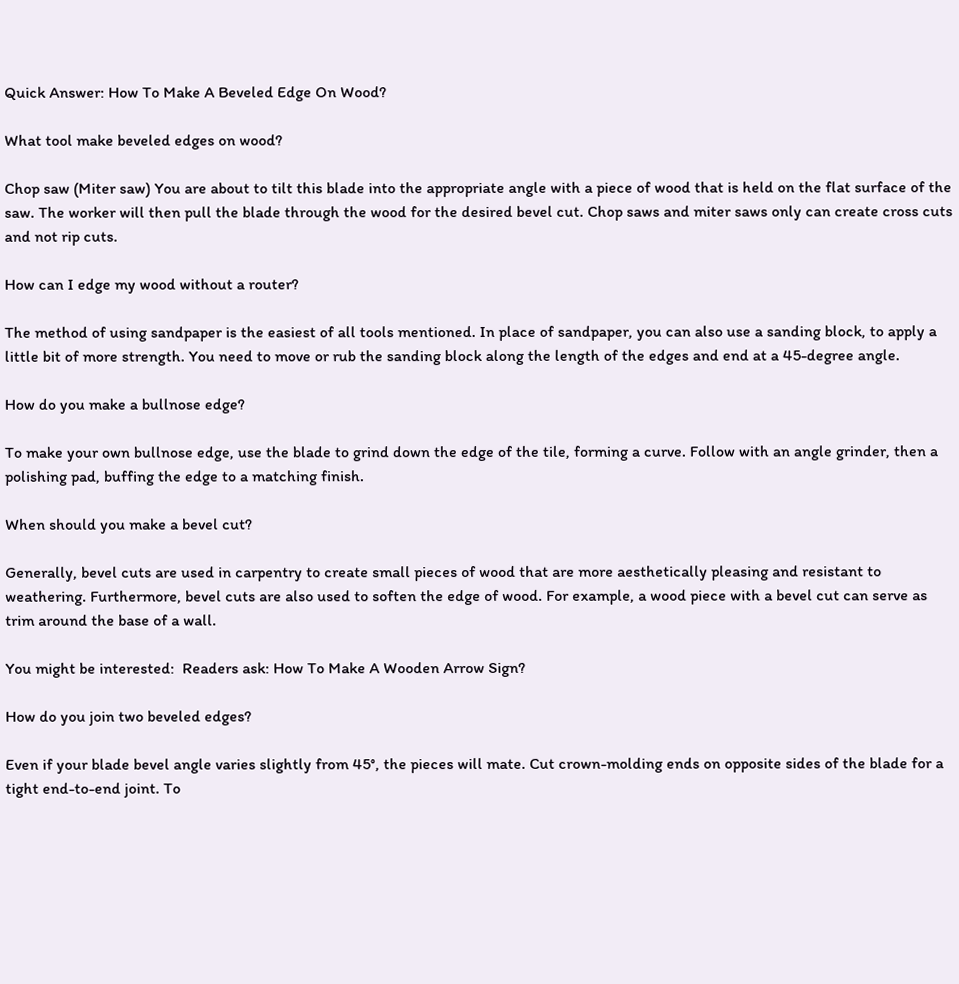Quick Answer: How To Make A Beveled Edge On Wood?

What tool make beveled edges on wood?

Chop saw (Miter saw) You are about to tilt this blade into the appropriate angle with a piece of wood that is held on the flat surface of the saw. The worker will then pull the blade through the wood for the desired bevel cut. Chop saws and miter saws only can create cross cuts and not rip cuts.

How can I edge my wood without a router?

The method of using sandpaper is the easiest of all tools mentioned. In place of sandpaper, you can also use a sanding block, to apply a little bit of more strength. You need to move or rub the sanding block along the length of the edges and end at a 45-degree angle.

How do you make a bullnose edge?

To make your own bullnose edge, use the blade to grind down the edge of the tile, forming a curve. Follow with an angle grinder, then a polishing pad, buffing the edge to a matching finish.

When should you make a bevel cut?

Generally, bevel cuts are used in carpentry to create small pieces of wood that are more aesthetically pleasing and resistant to weathering. Furthermore, bevel cuts are also used to soften the edge of wood. For example, a wood piece with a bevel cut can serve as trim around the base of a wall.

You might be interested:  Readers ask: How To Make A Wooden Arrow Sign?

How do you join two beveled edges?

Even if your blade bevel angle varies slightly from 45°, the pieces will mate. Cut crown-molding ends on opposite sides of the blade for a tight end-to-end joint. To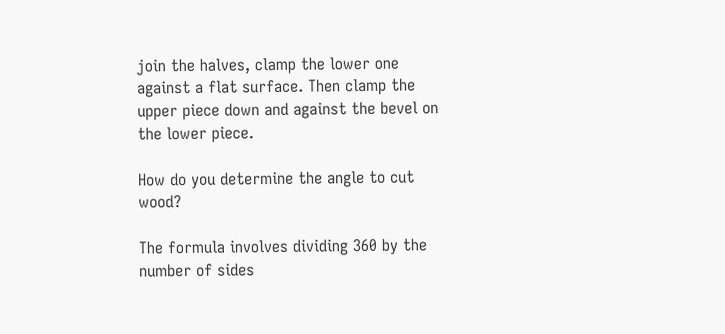join the halves, clamp the lower one against a flat surface. Then clamp the upper piece down and against the bevel on the lower piece.

How do you determine the angle to cut wood?

The formula involves dividing 360 by the number of sides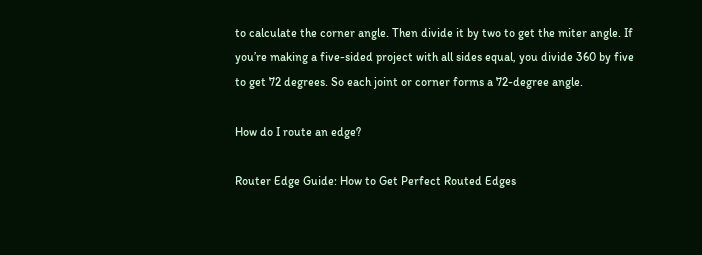to calculate the corner angle. Then divide it by two to get the miter angle. If you’re making a five-sided project with all sides equal, you divide 360 by five to get 72 degrees. So each joint or corner forms a 72-degree angle.

How do I route an edge?

Router Edge Guide: How to Get Perfect Routed Edges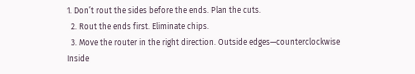1. Don’t rout the sides before the ends. Plan the cuts.
  2. Rout the ends first. Eliminate chips.
  3. Move the router in the right direction. Outside edges—counterclockwise Inside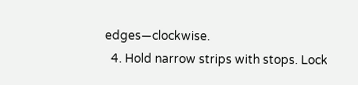edges—clockwise.
  4. Hold narrow strips with stops. Lock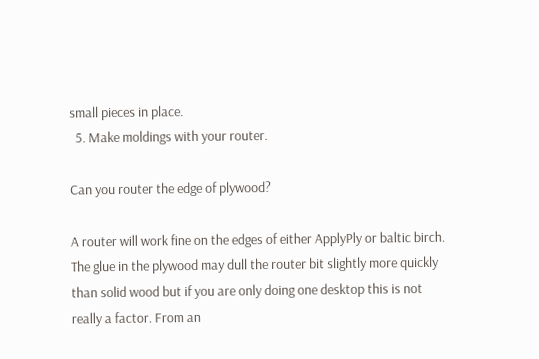small pieces in place.
  5. Make moldings with your router.

Can you router the edge of plywood?

A router will work fine on the edges of either ApplyPly or baltic birch. The glue in the plywood may dull the router bit slightly more quickly than solid wood but if you are only doing one desktop this is not really a factor. From an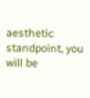aesthetic standpoint, you will be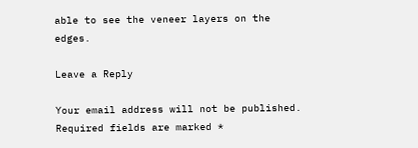able to see the veneer layers on the edges.

Leave a Reply

Your email address will not be published. Required fields are marked *